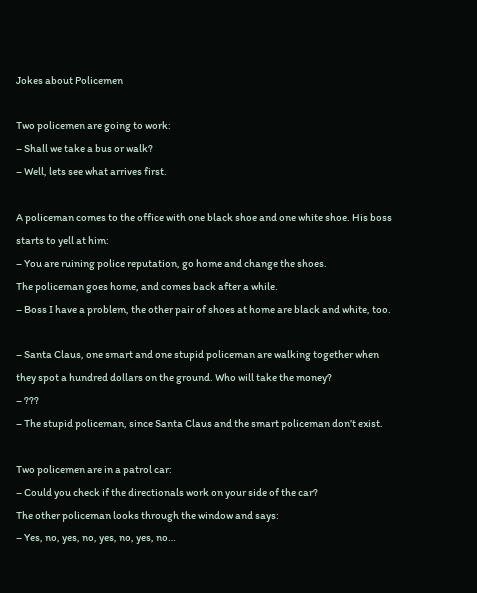Jokes about Policemen

Two policemen are going to work:
– Shall we take a bus or walk?
– Well, lets see what arrives first.

A policeman comes to the office with one black shoe and one white shoe. His boss starts to yell at him:
– You are ruining police reputation, go home and change the shoes.
The policeman goes home, and comes back after a while.
– Boss I have a problem, the other pair of shoes at home are black and white, too.

– Santa Claus, one smart and one stupid policeman are walking together when they spot a hundred dollars on the ground. Who will take the money?
– ???
– The stupid policeman, since Santa Claus and the smart policeman don’t exist.

Two policemen are in a patrol car:
– Could you check if the directionals work on your side of the car?
The other policeman looks through the window and says:
– Yes, no, yes, no, yes, no, yes, no…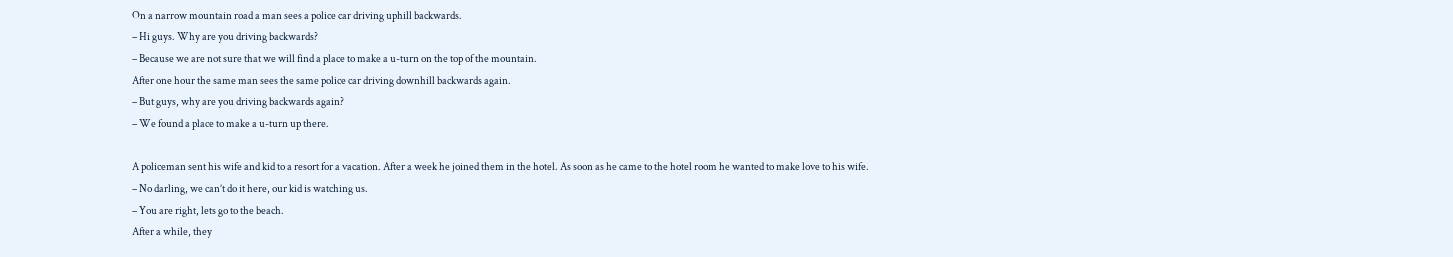On a narrow mountain road a man sees a police car driving uphill backwards.
– Hi guys. Why are you driving backwards?
– Because we are not sure that we will find a place to make a u-turn on the top of the mountain.
After one hour the same man sees the same police car driving downhill backwards again.
– But guys, why are you driving backwards again?
– We found a place to make a u-turn up there.

A policeman sent his wife and kid to a resort for a vacation. After a week he joined them in the hotel. As soon as he came to the hotel room he wanted to make love to his wife.
– No darling, we can’t do it here, our kid is watching us.
– You are right, lets go to the beach.
After a while, they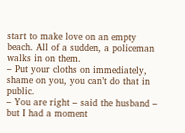start to make love on an empty beach. All of a sudden, a policeman walks in on them.
– Put your cloths on immediately, shame on you, you can’t do that in public.
– You are right – said the husband – but I had a moment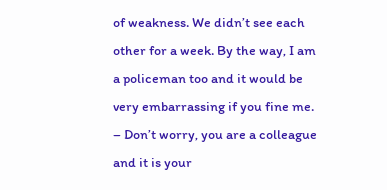of weakness. We didn’t see each other for a week. By the way, I am a policeman too and it would be very embarrassing if you fine me.
– Don’t worry, you are a colleague and it is your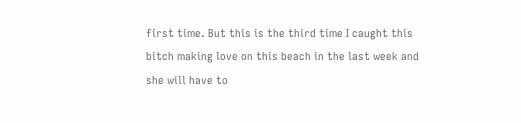first time. But this is the third time I caught this bitch making love on this beach in the last week and she will have to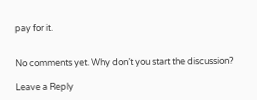pay for it.


No comments yet. Why don’t you start the discussion?

Leave a Reply